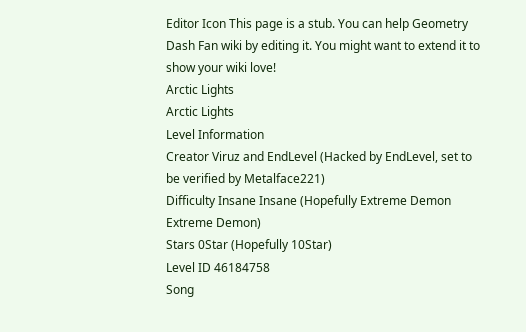Editor Icon This page is a stub. You can help Geometry Dash Fan wiki by editing it. You might want to extend it to show your wiki love!
Arctic Lights
Arctic Lights
Level Information
Creator Viruz and EndLevel (Hacked by EndLevel, set to be verified by Metalface221)
Difficulty Insane Insane (Hopefully Extreme Demon Extreme Demon)
Stars 0Star (Hopefully 10Star)
Level ID 46184758
Song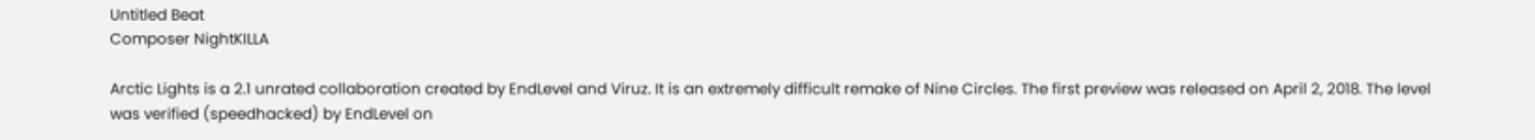Untitled Beat
Composer NightKILLA

Arctic Lights is a 2.1 unrated collaboration created by EndLevel and Viruz. It is an extremely difficult remake of Nine Circles. The first preview was released on April 2, 2018. The level was verified (speedhacked) by EndLevel on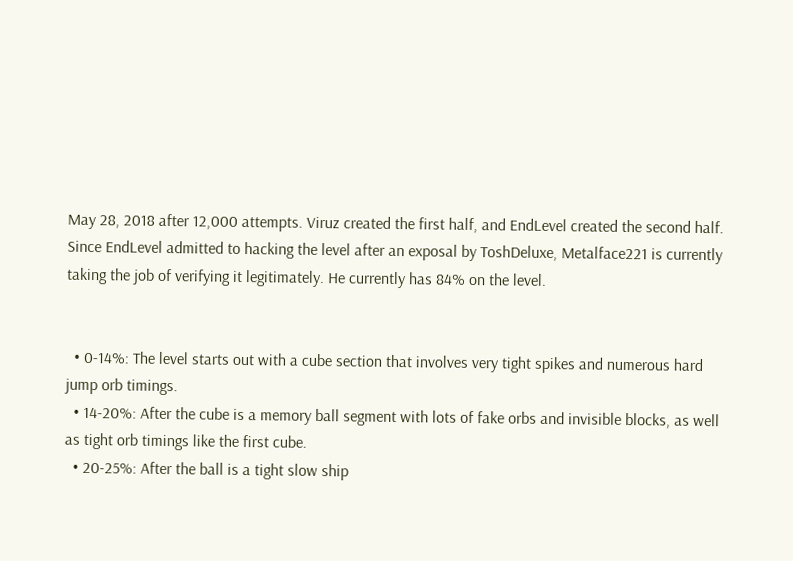May 28, 2018 after 12,000 attempts. Viruz created the first half, and EndLevel created the second half. Since EndLevel admitted to hacking the level after an exposal by ToshDeluxe, Metalface221 is currently taking the job of verifying it legitimately. He currently has 84% on the level.


  • 0-14%: The level starts out with a cube section that involves very tight spikes and numerous hard jump orb timings.
  • 14-20%: After the cube is a memory ball segment with lots of fake orbs and invisible blocks, as well as tight orb timings like the first cube.
  • 20-25%: After the ball is a tight slow ship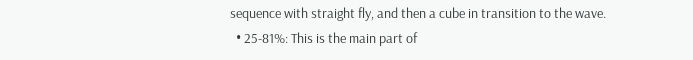sequence with straight fly, and then a cube in transition to the wave.
  • 25-81%: This is the main part of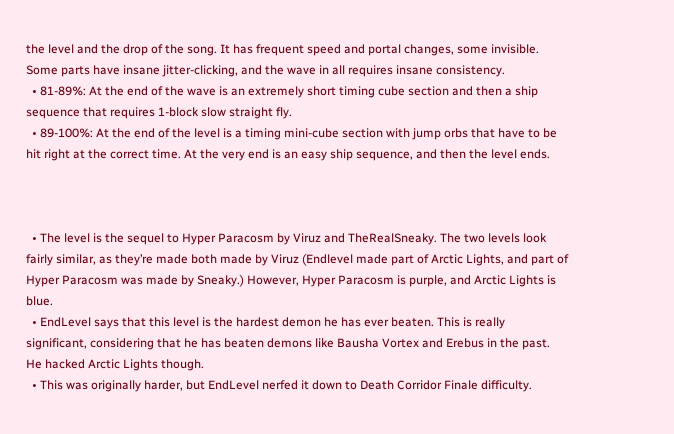the level and the drop of the song. It has frequent speed and portal changes, some invisible. Some parts have insane jitter-clicking, and the wave in all requires insane consistency.
  • 81-89%: At the end of the wave is an extremely short timing cube section and then a ship sequence that requires 1-block slow straight fly.
  • 89-100%: At the end of the level is a timing mini-cube section with jump orbs that have to be hit right at the correct time. At the very end is an easy ship sequence, and then the level ends.



  • The level is the sequel to Hyper Paracosm by Viruz and TheRealSneaky. The two levels look fairly similar, as they’re made both made by Viruz (Endlevel made part of Arctic Lights, and part of Hyper Paracosm was made by Sneaky.) However, Hyper Paracosm is purple, and Arctic Lights is blue.
  • EndLevel says that this level is the hardest demon he has ever beaten. This is really significant, considering that he has beaten demons like Bausha Vortex and Erebus in the past. He hacked Arctic Lights though.
  • This was originally harder, but EndLevel nerfed it down to Death Corridor Finale difficulty.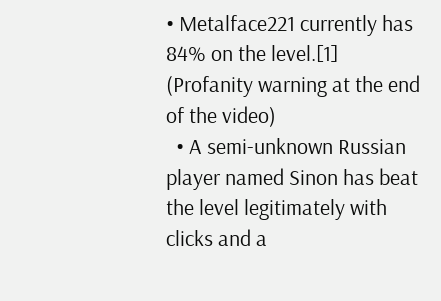• Metalface221 currently has 84% on the level.[1] (Profanity warning at the end of the video)
  • A semi-unknown Russian player named Sinon has beat the level legitimately with clicks and a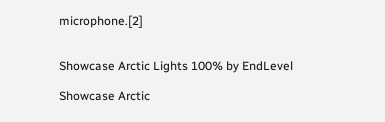microphone.[2]


Showcase Arctic Lights 100% by EndLevel

Showcase Arctic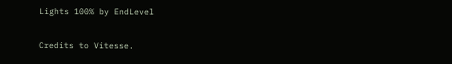Lights 100% by EndLevel

Credits to Vitesse.